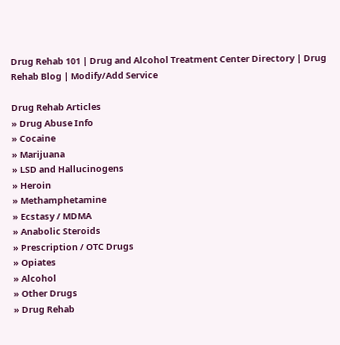Drug Rehab 101 | Drug and Alcohol Treatment Center Directory | Drug Rehab Blog | Modify/Add Service

Drug Rehab Articles
» Drug Abuse Info
» Cocaine
» Marijuana
» LSD and Hallucinogens
» Heroin
» Methamphetamine
» Ecstasy / MDMA
» Anabolic Steroids
» Prescription / OTC Drugs
» Opiates
» Alcohol
» Other Drugs
» Drug Rehab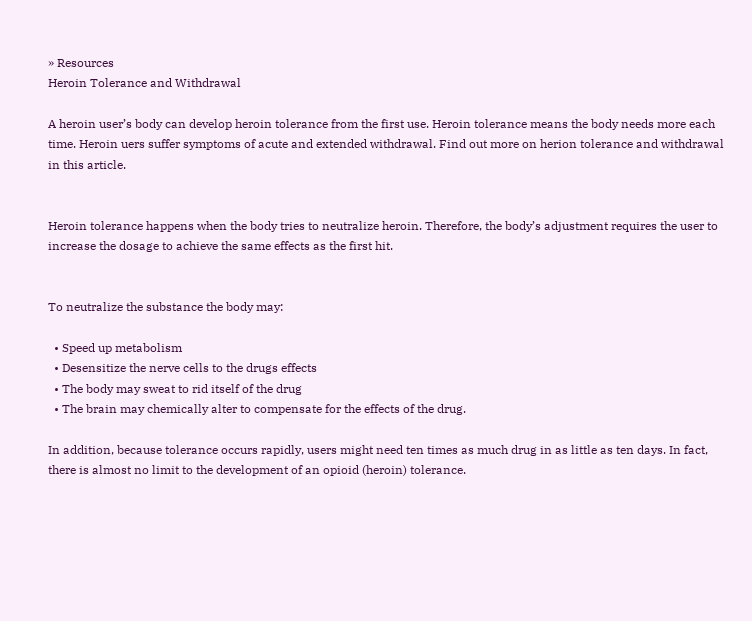» Resources
Heroin Tolerance and Withdrawal

A heroin user’s body can develop heroin tolerance from the first use. Heroin tolerance means the body needs more each time. Heroin uers suffer symptoms of acute and extended withdrawal. Find out more on herion tolerance and withdrawal in this article.


Heroin tolerance happens when the body tries to neutralize heroin. Therefore, the body’s adjustment requires the user to increase the dosage to achieve the same effects as the first hit.


To neutralize the substance the body may:

  • Speed up metabolism
  • Desensitize the nerve cells to the drugs effects
  • The body may sweat to rid itself of the drug
  • The brain may chemically alter to compensate for the effects of the drug.

In addition, because tolerance occurs rapidly, users might need ten times as much drug in as little as ten days. In fact, there is almost no limit to the development of an opioid (heroin) tolerance.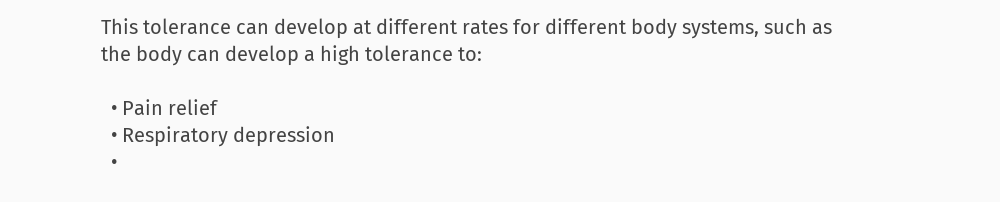This tolerance can develop at different rates for different body systems, such as the body can develop a high tolerance to:

  • Pain relief
  • Respiratory depression
  •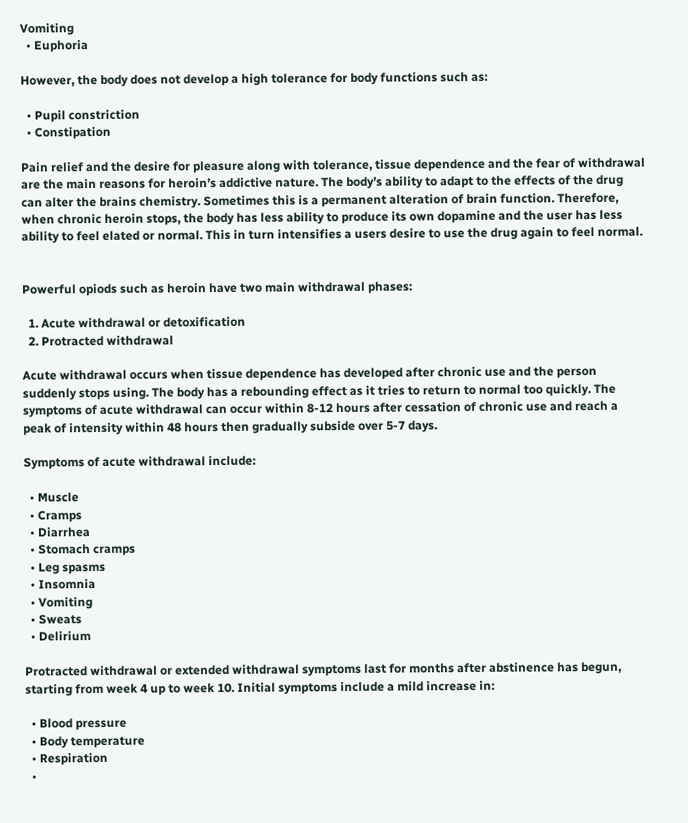Vomiting
  • Euphoria

However, the body does not develop a high tolerance for body functions such as:

  • Pupil constriction
  • Constipation

Pain relief and the desire for pleasure along with tolerance, tissue dependence and the fear of withdrawal are the main reasons for heroin’s addictive nature. The body’s ability to adapt to the effects of the drug can alter the brains chemistry. Sometimes this is a permanent alteration of brain function. Therefore, when chronic heroin stops, the body has less ability to produce its own dopamine and the user has less ability to feel elated or normal. This in turn intensifies a users desire to use the drug again to feel normal.


Powerful opiods such as heroin have two main withdrawal phases:

  1. Acute withdrawal or detoxification
  2. Protracted withdrawal

Acute withdrawal occurs when tissue dependence has developed after chronic use and the person suddenly stops using. The body has a rebounding effect as it tries to return to normal too quickly. The symptoms of acute withdrawal can occur within 8-12 hours after cessation of chronic use and reach a peak of intensity within 48 hours then gradually subside over 5-7 days.

Symptoms of acute withdrawal include:

  • Muscle
  • Cramps
  • Diarrhea
  • Stomach cramps
  • Leg spasms
  • Insomnia
  • Vomiting
  • Sweats
  • Delirium

Protracted withdrawal or extended withdrawal symptoms last for months after abstinence has begun, starting from week 4 up to week 10. Initial symptoms include a mild increase in:

  • Blood pressure
  • Body temperature
  • Respiration
  •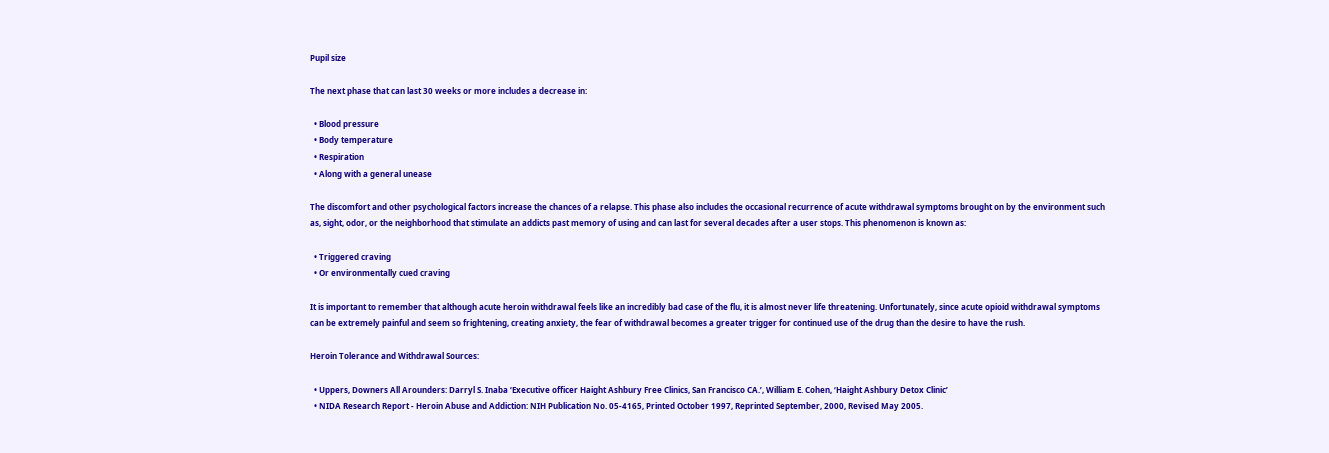Pupil size

The next phase that can last 30 weeks or more includes a decrease in:

  • Blood pressure
  • Body temperature
  • Respiration
  • Along with a general unease

The discomfort and other psychological factors increase the chances of a relapse. This phase also includes the occasional recurrence of acute withdrawal symptoms brought on by the environment such as, sight, odor, or the neighborhood that stimulate an addicts past memory of using and can last for several decades after a user stops. This phenomenon is known as:

  • Triggered craving
  • Or environmentally cued craving

It is important to remember that although acute heroin withdrawal feels like an incredibly bad case of the flu, it is almost never life threatening. Unfortunately, since acute opioid withdrawal symptoms can be extremely painful and seem so frightening, creating anxiety, the fear of withdrawal becomes a greater trigger for continued use of the drug than the desire to have the rush.

Heroin Tolerance and Withdrawal Sources:

  • Uppers, Downers All Arounders: Darryl S. Inaba ‘Executive officer Haight Ashbury Free Clinics, San Francisco CA.’, William E. Cohen, ‘Haight Ashbury Detox Clinic’
  • NIDA Research Report - Heroin Abuse and Addiction: NIH Publication No. 05-4165, Printed October 1997, Reprinted September, 2000, Revised May 2005.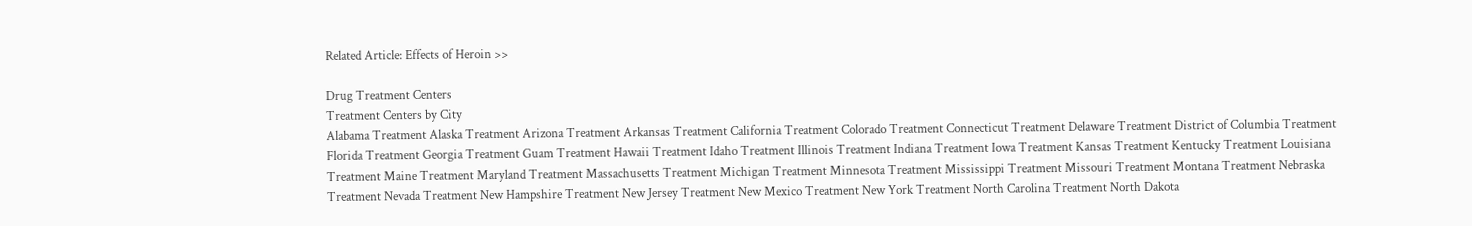Related Article: Effects of Heroin >>

Drug Treatment Centers
Treatment Centers by City
Alabama Treatment Alaska Treatment Arizona Treatment Arkansas Treatment California Treatment Colorado Treatment Connecticut Treatment Delaware Treatment District of Columbia Treatment Florida Treatment Georgia Treatment Guam Treatment Hawaii Treatment Idaho Treatment Illinois Treatment Indiana Treatment Iowa Treatment Kansas Treatment Kentucky Treatment Louisiana Treatment Maine Treatment Maryland Treatment Massachusetts Treatment Michigan Treatment Minnesota Treatment Mississippi Treatment Missouri Treatment Montana Treatment Nebraska Treatment Nevada Treatment New Hampshire Treatment New Jersey Treatment New Mexico Treatment New York Treatment North Carolina Treatment North Dakota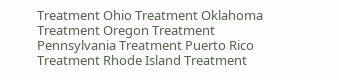Treatment Ohio Treatment Oklahoma Treatment Oregon Treatment Pennsylvania Treatment Puerto Rico Treatment Rhode Island Treatment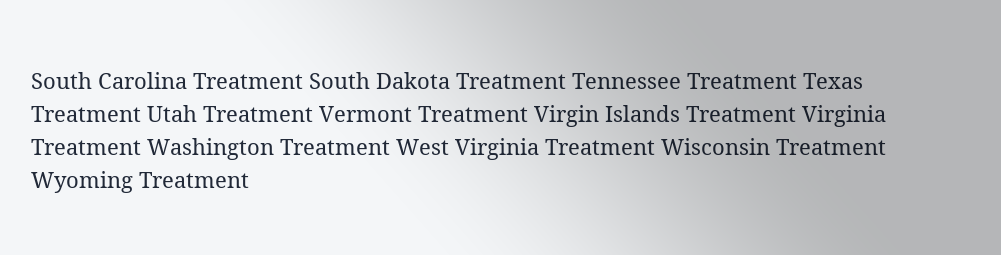South Carolina Treatment South Dakota Treatment Tennessee Treatment Texas Treatment Utah Treatment Vermont Treatment Virgin Islands Treatment Virginia Treatment Washington Treatment West Virginia Treatment Wisconsin Treatment Wyoming Treatment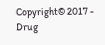Copyright© 2017 - Drug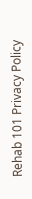Rehab 101 Privacy Policy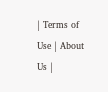| Terms of Use | About Us |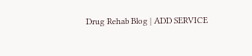Drug Rehab Blog | ADD SERVICE